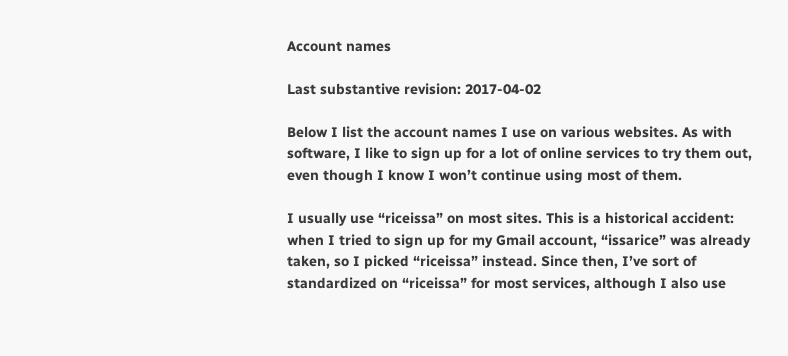Account names

Last substantive revision: 2017-04-02

Below I list the account names I use on various websites. As with software, I like to sign up for a lot of online services to try them out, even though I know I won’t continue using most of them.

I usually use “riceissa” on most sites. This is a historical accident: when I tried to sign up for my Gmail account, “issarice” was already taken, so I picked “riceissa” instead. Since then, I’ve sort of standardized on “riceissa” for most services, although I also use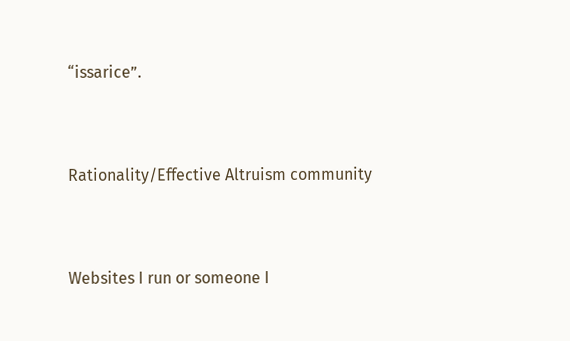“issarice”.


Rationality/Effective Altruism community


Websites I run or someone I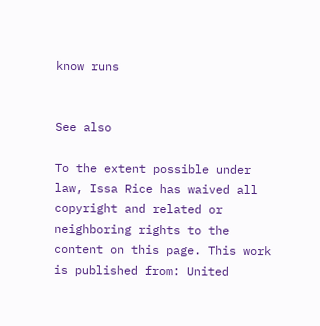know runs


See also

To the extent possible under law, Issa Rice has waived all copyright and related or neighboring rights to the content on this page. This work is published from: United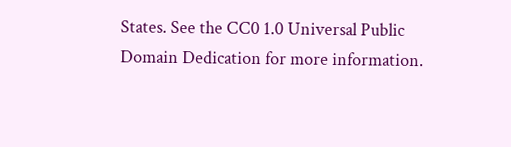States. See the CC0 1.0 Universal Public Domain Dedication for more information.